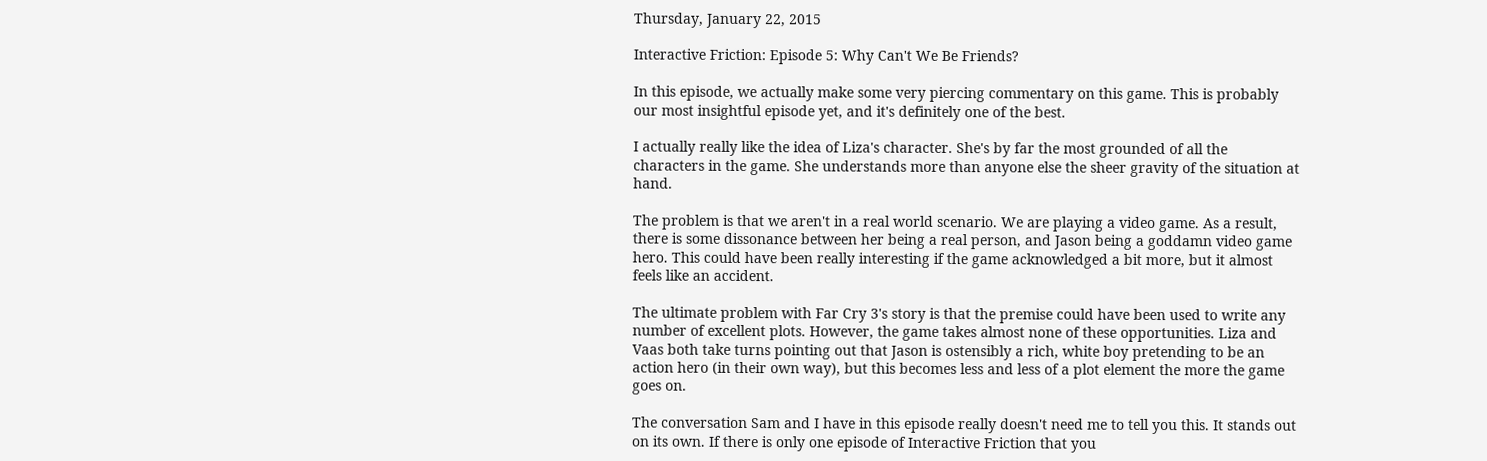Thursday, January 22, 2015

Interactive Friction: Episode 5: Why Can't We Be Friends?

In this episode, we actually make some very piercing commentary on this game. This is probably our most insightful episode yet, and it's definitely one of the best.

I actually really like the idea of Liza's character. She's by far the most grounded of all the characters in the game. She understands more than anyone else the sheer gravity of the situation at hand.

The problem is that we aren't in a real world scenario. We are playing a video game. As a result, there is some dissonance between her being a real person, and Jason being a goddamn video game hero. This could have been really interesting if the game acknowledged a bit more, but it almost feels like an accident.

The ultimate problem with Far Cry 3's story is that the premise could have been used to write any number of excellent plots. However, the game takes almost none of these opportunities. Liza and Vaas both take turns pointing out that Jason is ostensibly a rich, white boy pretending to be an action hero (in their own way), but this becomes less and less of a plot element the more the game goes on.

The conversation Sam and I have in this episode really doesn't need me to tell you this. It stands out on its own. If there is only one episode of Interactive Friction that you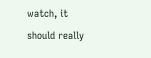watch, it should really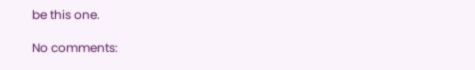be this one.

No comments: